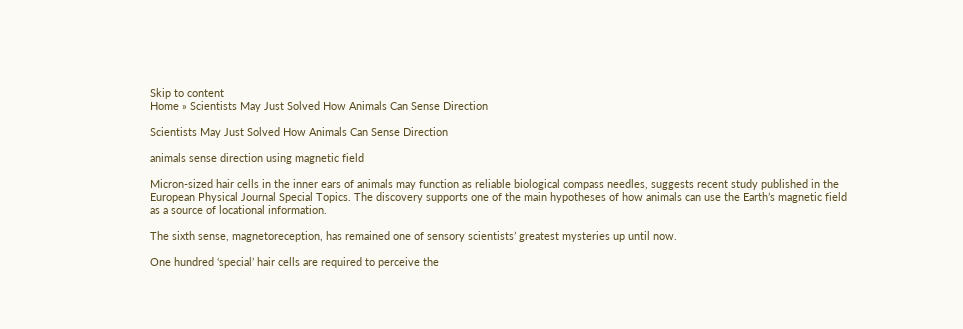Skip to content
Home » Scientists May Just Solved How Animals Can Sense Direction

Scientists May Just Solved How Animals Can Sense Direction

animals sense direction using magnetic field

Micron-sized hair cells in the inner ears of animals may function as reliable biological compass needles, suggests recent study published in the European Physical Journal Special Topics. The discovery supports one of the main hypotheses of how animals can use the Earth’s magnetic field as a source of locational information.

The sixth sense, magnetoreception, has remained one of sensory scientists’ greatest mysteries up until now.

One hundred ‘special’ hair cells are required to perceive the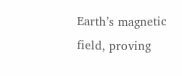Earth’s magnetic field, proving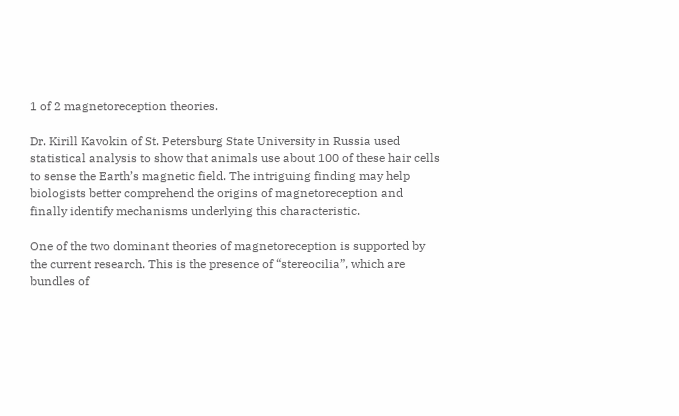1 of 2 magnetoreception theories.

Dr. Kirill Kavokin of St. Petersburg State University in Russia used statistical analysis to show that animals use about 100 of these hair cells to sense the Earth’s magnetic field. The intriguing finding may help biologists better comprehend the origins of magnetoreception and finally identify mechanisms underlying this characteristic.

One of the two dominant theories of magnetoreception is supported by the current research. This is the presence of “stereocilia”, which are bundles of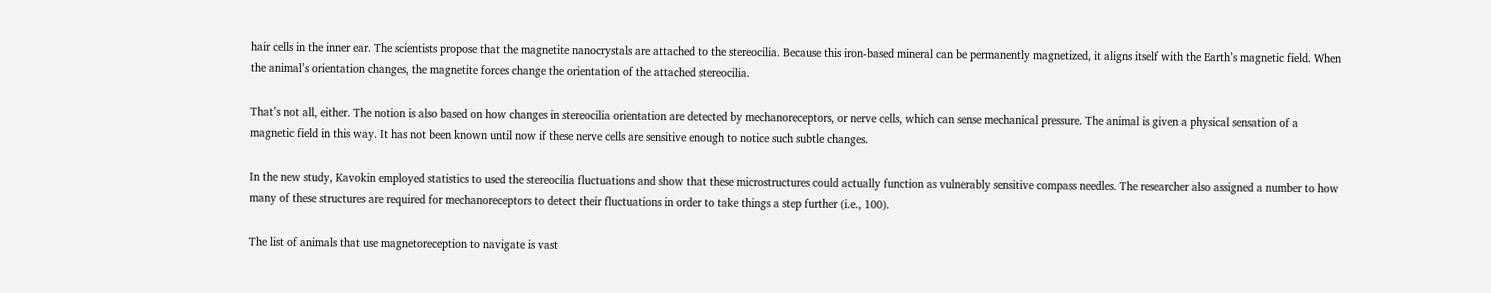hair cells in the inner ear. The scientists propose that the magnetite nanocrystals are attached to the stereocilia. Because this iron-based mineral can be permanently magnetized, it aligns itself with the Earth’s magnetic field. When the animal’s orientation changes, the magnetite forces change the orientation of the attached stereocilia.

That’s not all, either. The notion is also based on how changes in stereocilia orientation are detected by mechanoreceptors, or nerve cells, which can sense mechanical pressure. The animal is given a physical sensation of a magnetic field in this way. It has not been known until now if these nerve cells are sensitive enough to notice such subtle changes.

In the new study, Kavokin employed statistics to used the stereocilia fluctuations and show that these microstructures could actually function as vulnerably sensitive compass needles. The researcher also assigned a number to how many of these structures are required for mechanoreceptors to detect their fluctuations in order to take things a step further (i.e., 100).

The list of animals that use magnetoreception to navigate is vast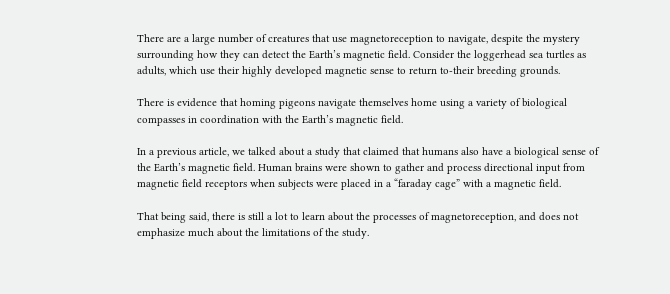There are a large number of creatures that use magnetoreception to navigate, despite the mystery surrounding how they can detect the Earth’s magnetic field. Consider the loggerhead sea turtles as adults, which use their highly developed magnetic sense to return to-their breeding grounds.

There is evidence that homing pigeons navigate themselves home using a variety of biological compasses in coordination with the Earth’s magnetic field.

In a previous article, we talked about a study that claimed that humans also have a biological sense of the Earth’s magnetic field. Human brains were shown to gather and process directional input from magnetic field receptors when subjects were placed in a “faraday cage” with a magnetic field.

That being said, there is still a lot to learn about the processes of magnetoreception, and does not emphasize much about the limitations of the study.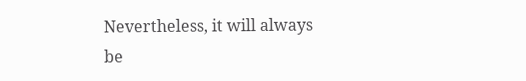Nevertheless, it will always be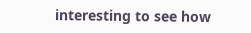interesting to see how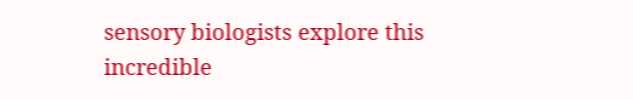sensory biologists explore this incredible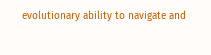evolutionary ability to navigate and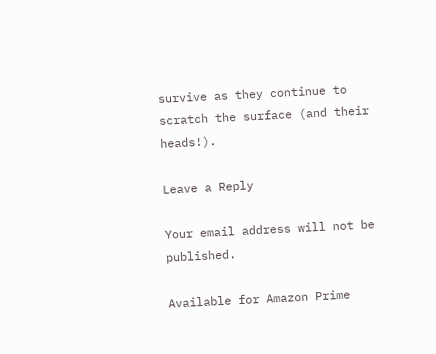survive as they continue to scratch the surface (and their heads!).

Leave a Reply

Your email address will not be published.

Available for Amazon Prime